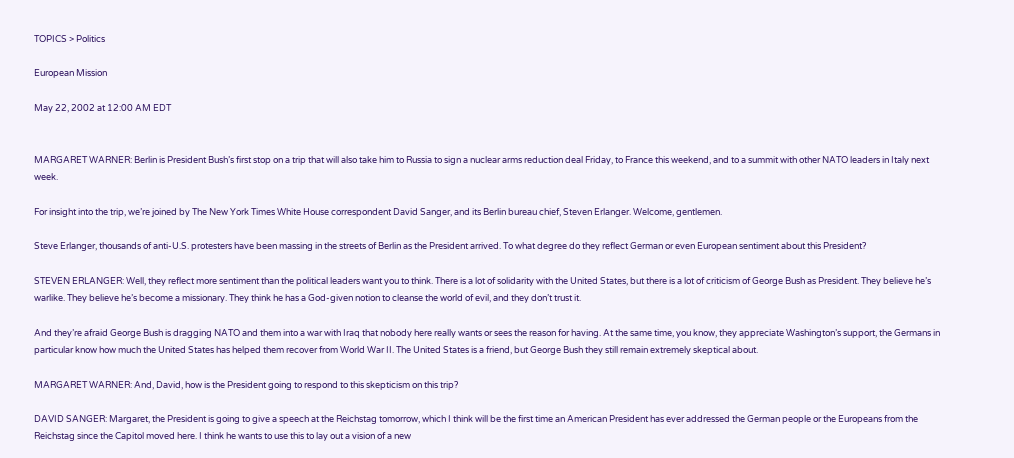TOPICS > Politics

European Mission

May 22, 2002 at 12:00 AM EDT


MARGARET WARNER: Berlin is President Bush’s first stop on a trip that will also take him to Russia to sign a nuclear arms reduction deal Friday, to France this weekend, and to a summit with other NATO leaders in Italy next week.

For insight into the trip, we’re joined by The New York Times White House correspondent David Sanger, and its Berlin bureau chief, Steven Erlanger. Welcome, gentlemen.

Steve Erlanger, thousands of anti-U.S. protesters have been massing in the streets of Berlin as the President arrived. To what degree do they reflect German or even European sentiment about this President?

STEVEN ERLANGER: Well, they reflect more sentiment than the political leaders want you to think. There is a lot of solidarity with the United States, but there is a lot of criticism of George Bush as President. They believe he’s warlike. They believe he’s become a missionary. They think he has a God-given notion to cleanse the world of evil, and they don’t trust it.

And they’re afraid George Bush is dragging NATO and them into a war with Iraq that nobody here really wants or sees the reason for having. At the same time, you know, they appreciate Washington’s support, the Germans in particular know how much the United States has helped them recover from World War II. The United States is a friend, but George Bush they still remain extremely skeptical about.

MARGARET WARNER: And, David, how is the President going to respond to this skepticism on this trip?

DAVID SANGER: Margaret, the President is going to give a speech at the Reichstag tomorrow, which I think will be the first time an American President has ever addressed the German people or the Europeans from the Reichstag since the Capitol moved here. I think he wants to use this to lay out a vision of a new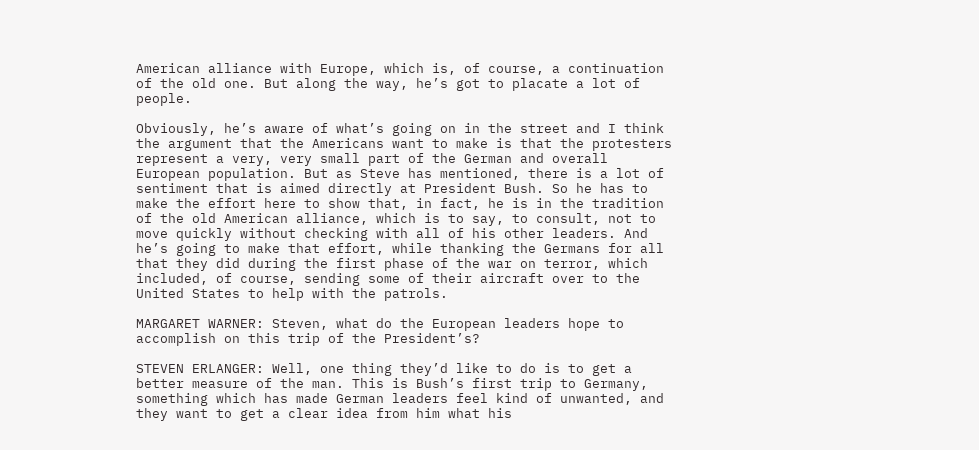American alliance with Europe, which is, of course, a continuation of the old one. But along the way, he’s got to placate a lot of people.

Obviously, he’s aware of what’s going on in the street and I think the argument that the Americans want to make is that the protesters represent a very, very small part of the German and overall European population. But as Steve has mentioned, there is a lot of sentiment that is aimed directly at President Bush. So he has to make the effort here to show that, in fact, he is in the tradition of the old American alliance, which is to say, to consult, not to move quickly without checking with all of his other leaders. And he’s going to make that effort, while thanking the Germans for all that they did during the first phase of the war on terror, which included, of course, sending some of their aircraft over to the United States to help with the patrols.

MARGARET WARNER: Steven, what do the European leaders hope to accomplish on this trip of the President’s?

STEVEN ERLANGER: Well, one thing they’d like to do is to get a better measure of the man. This is Bush’s first trip to Germany, something which has made German leaders feel kind of unwanted, and they want to get a clear idea from him what his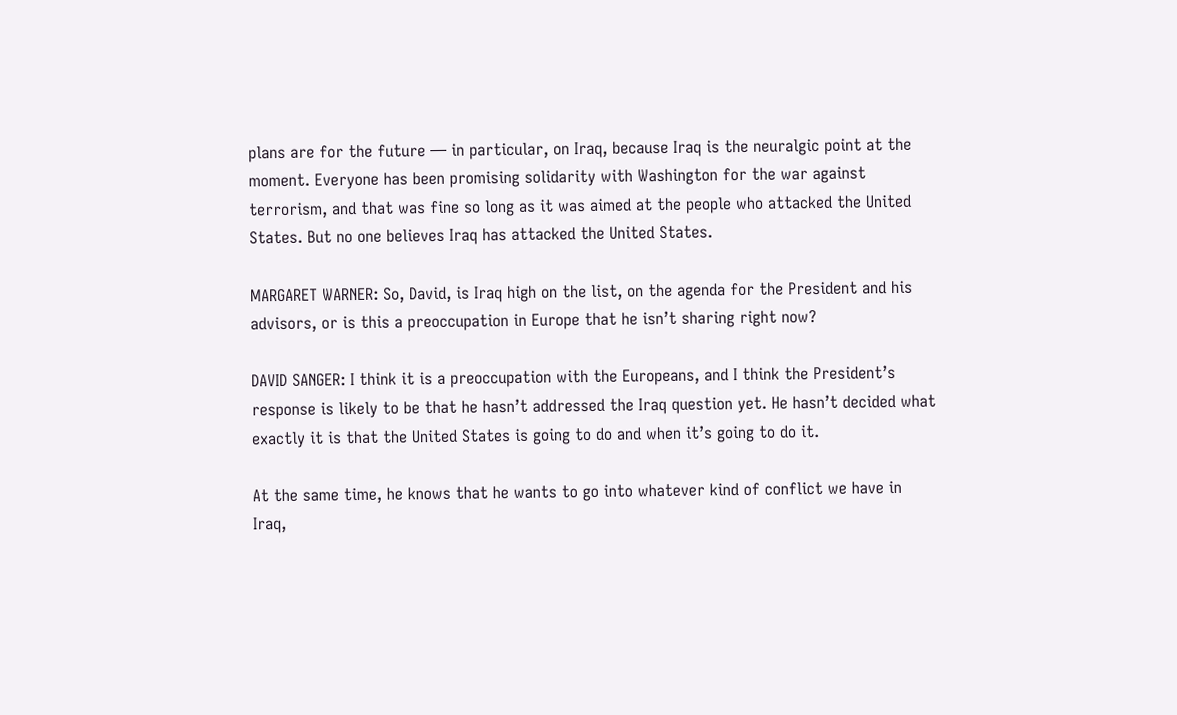plans are for the future — in particular, on Iraq, because Iraq is the neuralgic point at the moment. Everyone has been promising solidarity with Washington for the war against terrorism, and that was fine so long as it was aimed at the people who attacked the United States. But no one believes Iraq has attacked the United States.

MARGARET WARNER: So, David, is Iraq high on the list, on the agenda for the President and his advisors, or is this a preoccupation in Europe that he isn’t sharing right now?

DAVID SANGER: I think it is a preoccupation with the Europeans, and I think the President’s response is likely to be that he hasn’t addressed the Iraq question yet. He hasn’t decided what exactly it is that the United States is going to do and when it’s going to do it.

At the same time, he knows that he wants to go into whatever kind of conflict we have in Iraq,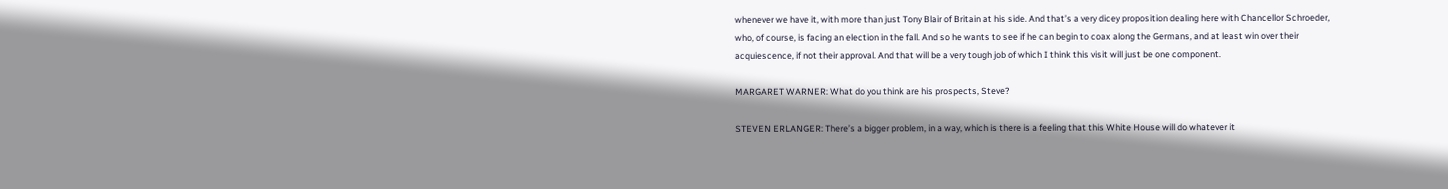whenever we have it, with more than just Tony Blair of Britain at his side. And that’s a very dicey proposition dealing here with Chancellor Schroeder, who, of course, is facing an election in the fall. And so he wants to see if he can begin to coax along the Germans, and at least win over their acquiescence, if not their approval. And that will be a very tough job of which I think this visit will just be one component.

MARGARET WARNER: What do you think are his prospects, Steve?

STEVEN ERLANGER: There’s a bigger problem, in a way, which is there is a feeling that this White House will do whatever it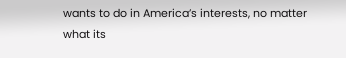wants to do in America’s interests, no matter what its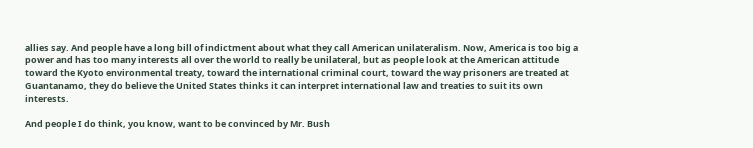allies say. And people have a long bill of indictment about what they call American unilateralism. Now, America is too big a power and has too many interests all over the world to really be unilateral, but as people look at the American attitude toward the Kyoto environmental treaty, toward the international criminal court, toward the way prisoners are treated at Guantanamo, they do believe the United States thinks it can interpret international law and treaties to suit its own interests.

And people I do think, you know, want to be convinced by Mr. Bush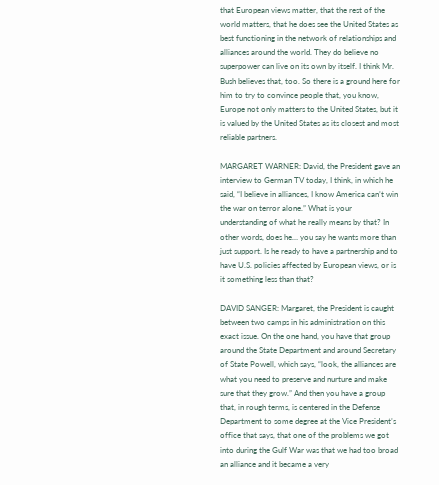that European views matter, that the rest of the world matters, that he does see the United States as best functioning in the network of relationships and alliances around the world. They do believe no superpower can live on its own by itself. I think Mr. Bush believes that, too. So there is a ground here for him to try to convince people that, you know, Europe not only matters to the United States, but it is valued by the United States as its closest and most reliable partners.

MARGARET WARNER: David, the President gave an interview to German TV today, I think, in which he said, “I believe in alliances, I know America can’t win the war on terror alone.” What is your understanding of what he really means by that? In other words, does he… you say he wants more than just support. Is he ready to have a partnership and to have U.S. policies affected by European views, or is it something less than that?

DAVID SANGER: Margaret, the President is caught between two camps in his administration on this exact issue. On the one hand, you have that group around the State Department and around Secretary of State Powell, which says, “look, the alliances are what you need to preserve and nurture and make sure that they grow.” And then you have a group that, in rough terms, is centered in the Defense Department to some degree at the Vice President’s office that says, that one of the problems we got into during the Gulf War was that we had too broad an alliance and it became a very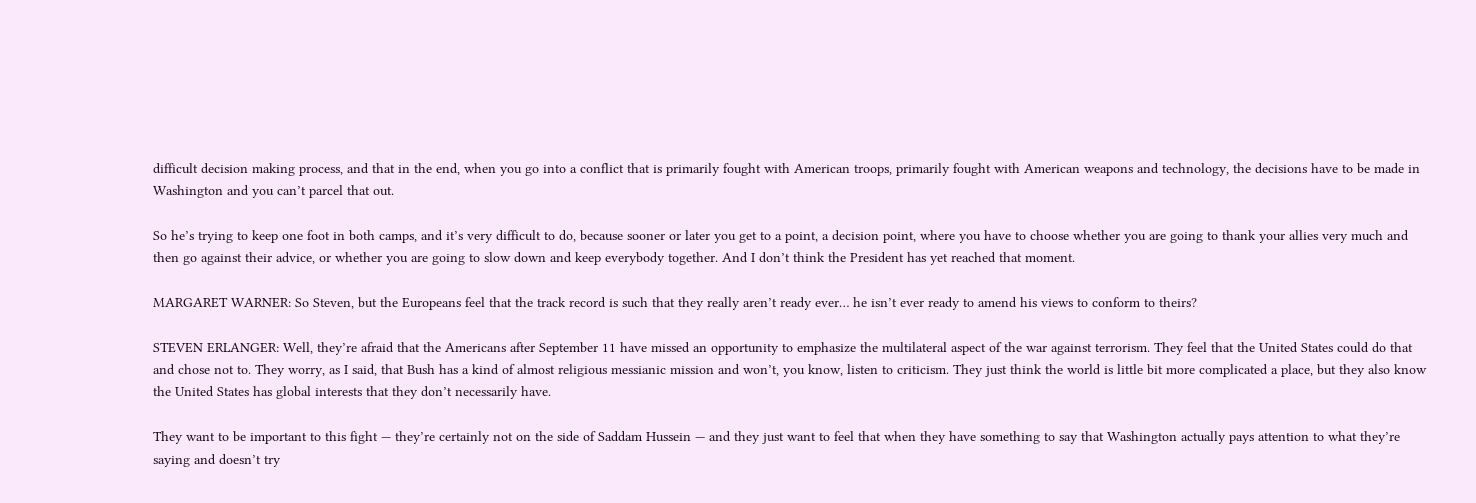difficult decision making process, and that in the end, when you go into a conflict that is primarily fought with American troops, primarily fought with American weapons and technology, the decisions have to be made in Washington and you can’t parcel that out.

So he’s trying to keep one foot in both camps, and it’s very difficult to do, because sooner or later you get to a point, a decision point, where you have to choose whether you are going to thank your allies very much and then go against their advice, or whether you are going to slow down and keep everybody together. And I don’t think the President has yet reached that moment.

MARGARET WARNER: So Steven, but the Europeans feel that the track record is such that they really aren’t ready ever… he isn’t ever ready to amend his views to conform to theirs?

STEVEN ERLANGER: Well, they’re afraid that the Americans after September 11 have missed an opportunity to emphasize the multilateral aspect of the war against terrorism. They feel that the United States could do that and chose not to. They worry, as I said, that Bush has a kind of almost religious messianic mission and won’t, you know, listen to criticism. They just think the world is little bit more complicated a place, but they also know the United States has global interests that they don’t necessarily have.

They want to be important to this fight — they’re certainly not on the side of Saddam Hussein — and they just want to feel that when they have something to say that Washington actually pays attention to what they’re saying and doesn’t try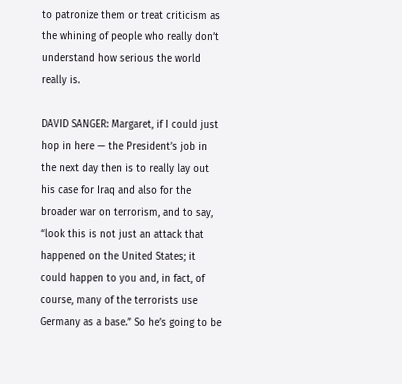to patronize them or treat criticism as the whining of people who really don’t understand how serious the world really is.

DAVID SANGER: Margaret, if I could just hop in here — the President’s job in the next day then is to really lay out his case for Iraq and also for the broader war on terrorism, and to say, “look this is not just an attack that happened on the United States; it could happen to you and, in fact, of course, many of the terrorists use Germany as a base.” So he’s going to be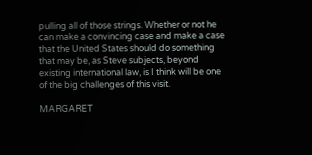pulling all of those strings. Whether or not he can make a convincing case and make a case that the United States should do something that may be, as Steve subjects, beyond existing international law, is I think will be one of the big challenges of this visit.

MARGARET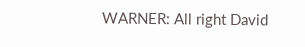WARNER: All right David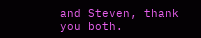and Steven, thank you both.